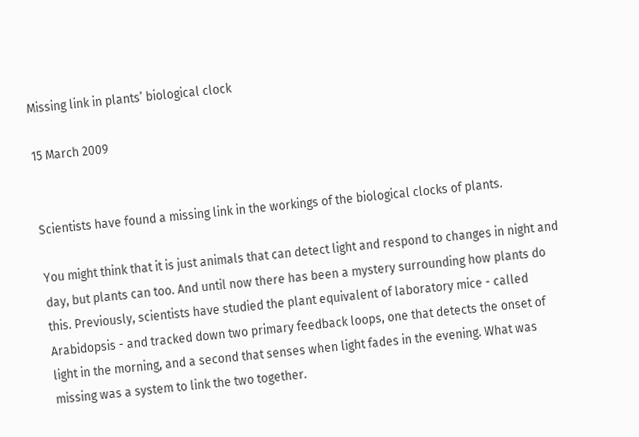Missing link in plants’ biological clock

15 March 2009


Scientists have found a missing link in the workings of the biological clocks of plants.

You might think that it is just animals that can detect light and respond to changes in night and day, but plants can too. And until now there has been a mystery surrounding how plants do this. Previously, scientists have studied the plant equivalent of laboratory mice - called Arabidopsis - and tracked down two primary feedback loops, one that detects the onset of light in the morning, and a second that senses when light fades in the evening. What was missing was a system to link the two together.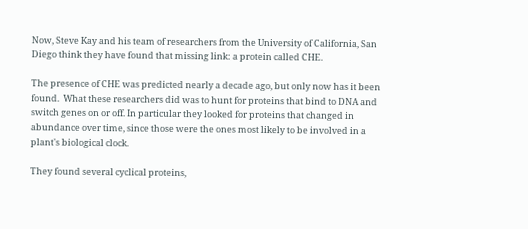Now, Steve Kay and his team of researchers from the University of California, San Diego think they have found that missing link: a protein called CHE.

The presence of CHE was predicted nearly a decade ago, but only now has it been found.  What these researchers did was to hunt for proteins that bind to DNA and switch genes on or off. In particular they looked for proteins that changed in abundance over time, since those were the ones most likely to be involved in a plant's biological clock.

They found several cyclical proteins,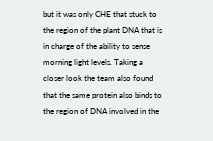but it was only CHE that stuck to the region of the plant DNA that is in charge of the ability to sense morning light levels. Taking a closer look the team also found that the same protein also binds to the region of DNA involved in the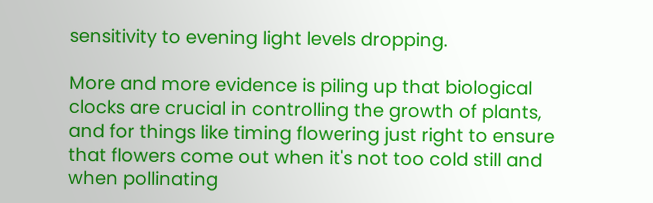sensitivity to evening light levels dropping.

More and more evidence is piling up that biological clocks are crucial in controlling the growth of plants, and for things like timing flowering just right to ensure that flowers come out when it's not too cold still and when pollinating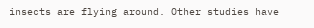insects are flying around. Other studies have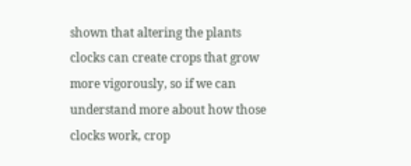shown that altering the plants clocks can create crops that grow more vigorously, so if we can understand more about how those clocks work, crop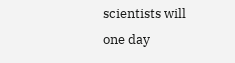scientists will one day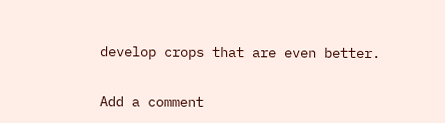develop crops that are even better.


Add a comment